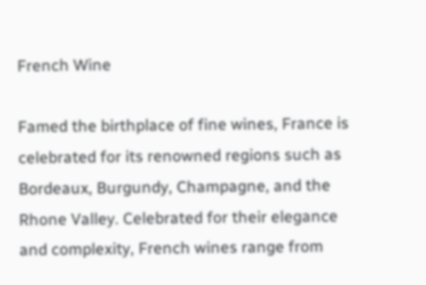French Wine

Famed the birthplace of fine wines, France is celebrated for its renowned regions such as Bordeaux, Burgundy, Champagne, and the Rhone Valley. Celebrated for their elegance and complexity, French wines range from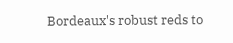Bordeaux's robust reds to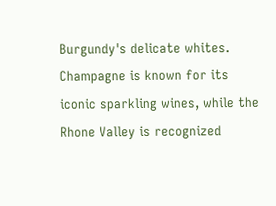Burgundy's delicate whites. Champagne is known for its iconic sparkling wines, while the Rhone Valley is recognized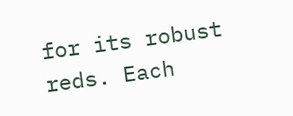for its robust reds. Each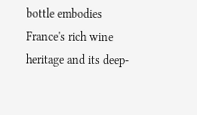bottle embodies France's rich wine heritage and its deep-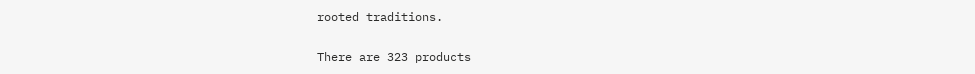rooted traditions.

There are 323 products